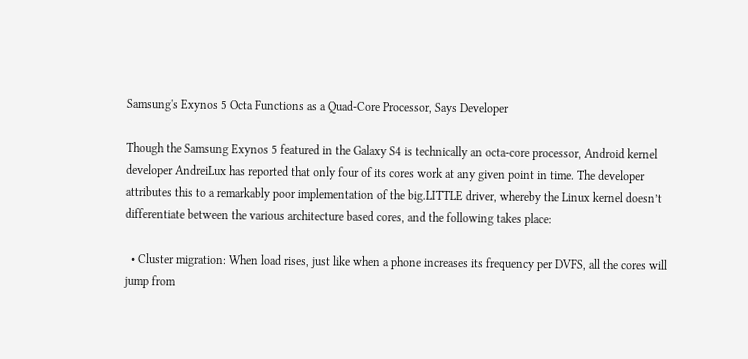Samsung's Exynos 5 Octa Functions as a Quad-Core Processor, Says Developer

Though the Samsung Exynos 5 featured in the Galaxy S4 is technically an octa-core processor, Android kernel developer AndreiLux has reported that only four of its cores work at any given point in time. The developer attributes this to a remarkably poor implementation of the big.LITTLE driver, whereby the Linux kernel doesn’t differentiate between the various architecture based cores, and the following takes place:

  • Cluster migration: When load rises, just like when a phone increases its frequency per DVFS, all the cores will jump from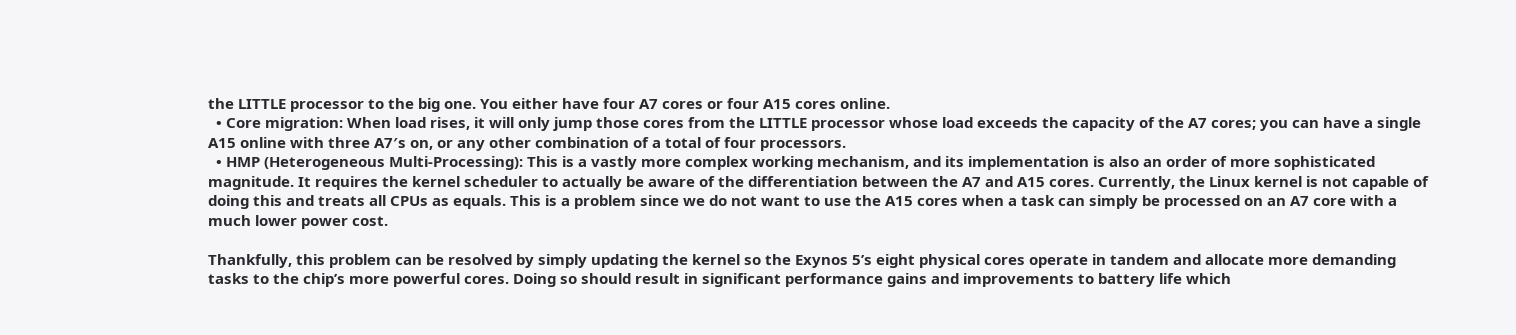the LITTLE processor to the big one. You either have four A7 cores or four A15 cores online.
  • Core migration: When load rises, it will only jump those cores from the LITTLE processor whose load exceeds the capacity of the A7 cores; you can have a single A15 online with three A7′s on, or any other combination of a total of four processors.
  • HMP (Heterogeneous Multi-Processing): This is a vastly more complex working mechanism, and its implementation is also an order of more sophisticated magnitude. It requires the kernel scheduler to actually be aware of the differentiation between the A7 and A15 cores. Currently, the Linux kernel is not capable of doing this and treats all CPUs as equals. This is a problem since we do not want to use the A15 cores when a task can simply be processed on an A7 core with a much lower power cost.

Thankfully, this problem can be resolved by simply updating the kernel so the Exynos 5’s eight physical cores operate in tandem and allocate more demanding tasks to the chip’s more powerful cores. Doing so should result in significant performance gains and improvements to battery life which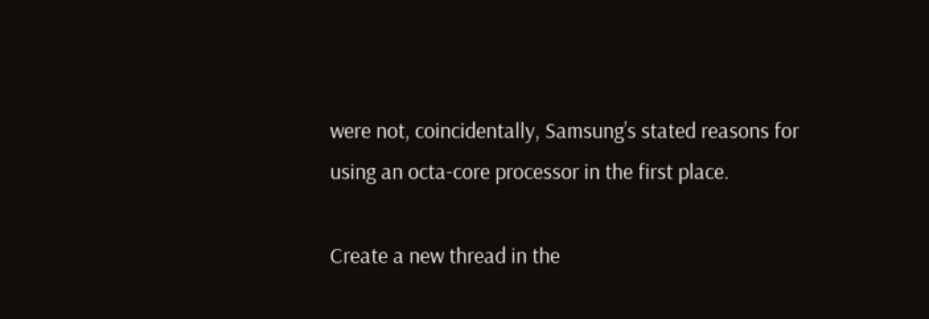were not, coincidentally, Samsung’s stated reasons for using an octa-core processor in the first place.

Create a new thread in the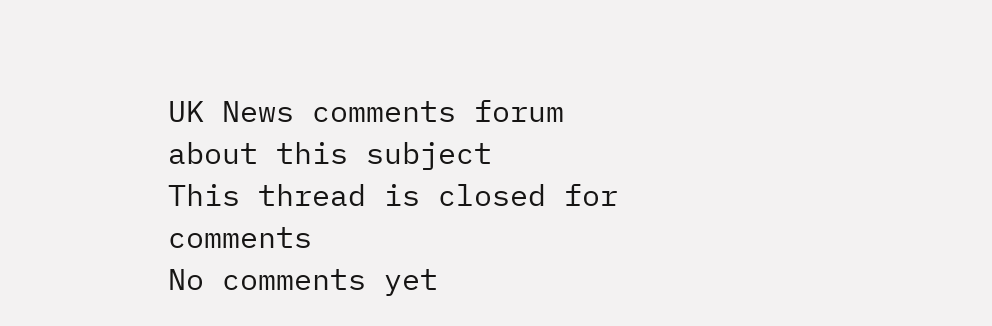UK News comments forum about this subject
This thread is closed for comments
No comments yet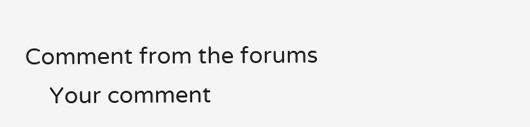Comment from the forums
    Your comment